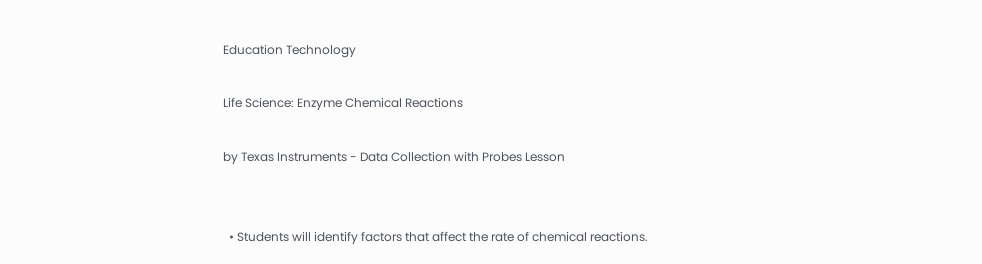Education Technology

Life Science: Enzyme Chemical Reactions

by Texas Instruments - Data Collection with Probes Lesson


  • Students will identify factors that affect the rate of chemical reactions.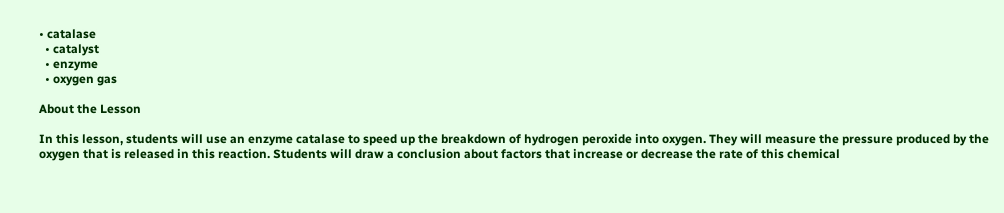• catalase
  • catalyst
  • enzyme
  • oxygen gas

About the Lesson

In this lesson, students will use an enzyme catalase to speed up the breakdown of hydrogen peroxide into oxygen. They will measure the pressure produced by the oxygen that is released in this reaction. Students will draw a conclusion about factors that increase or decrease the rate of this chemical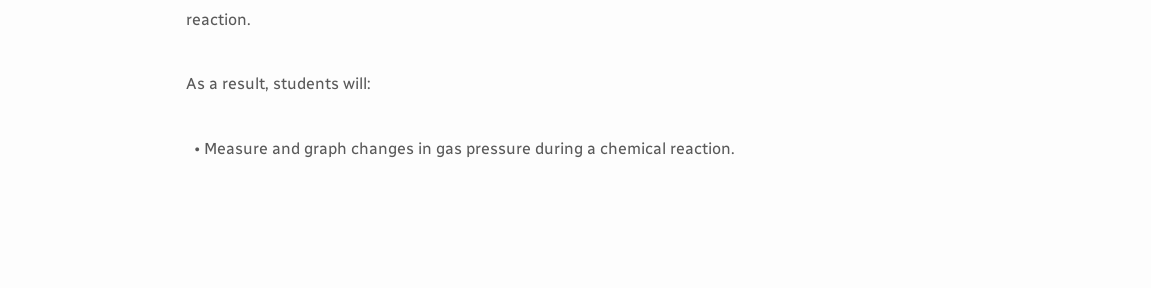reaction.

As a result, students will:

  • Measure and graph changes in gas pressure during a chemical reaction.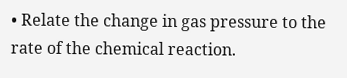• Relate the change in gas pressure to the rate of the chemical reaction.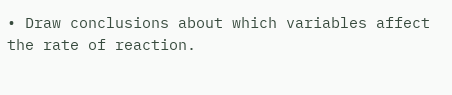• Draw conclusions about which variables affect the rate of reaction.